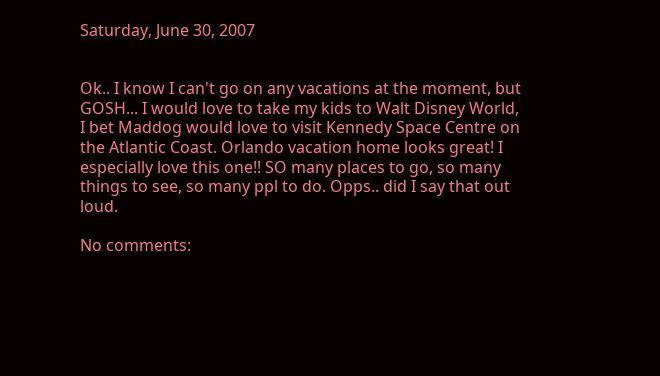Saturday, June 30, 2007


Ok.. I know I can't go on any vacations at the moment, but GOSH... I would love to take my kids to Walt Disney World, I bet Maddog would love to visit Kennedy Space Centre on the Atlantic Coast. Orlando vacation home looks great! I especially love this one!! SO many places to go, so many things to see, so many ppl to do. Opps.. did I say that out loud.

No comments: